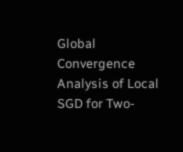Global Convergence Analysis of Local SGD for Two-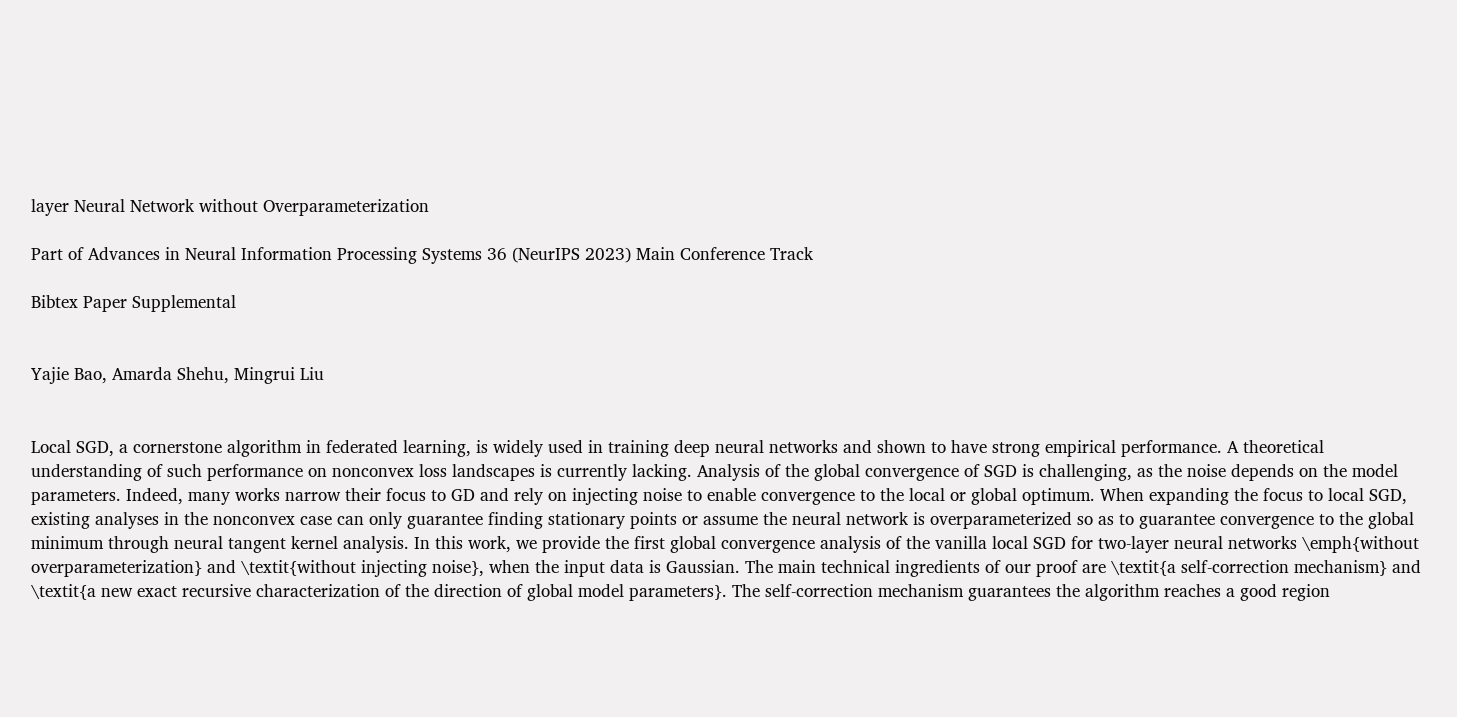layer Neural Network without Overparameterization

Part of Advances in Neural Information Processing Systems 36 (NeurIPS 2023) Main Conference Track

Bibtex Paper Supplemental


Yajie Bao, Amarda Shehu, Mingrui Liu


Local SGD, a cornerstone algorithm in federated learning, is widely used in training deep neural networks and shown to have strong empirical performance. A theoretical understanding of such performance on nonconvex loss landscapes is currently lacking. Analysis of the global convergence of SGD is challenging, as the noise depends on the model parameters. Indeed, many works narrow their focus to GD and rely on injecting noise to enable convergence to the local or global optimum. When expanding the focus to local SGD, existing analyses in the nonconvex case can only guarantee finding stationary points or assume the neural network is overparameterized so as to guarantee convergence to the global minimum through neural tangent kernel analysis. In this work, we provide the first global convergence analysis of the vanilla local SGD for two-layer neural networks \emph{without overparameterization} and \textit{without injecting noise}, when the input data is Gaussian. The main technical ingredients of our proof are \textit{a self-correction mechanism} and \textit{a new exact recursive characterization of the direction of global model parameters}. The self-correction mechanism guarantees the algorithm reaches a good region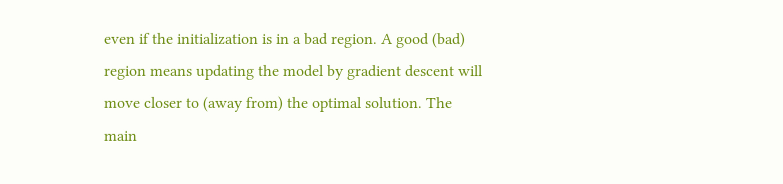even if the initialization is in a bad region. A good (bad) region means updating the model by gradient descent will move closer to (away from) the optimal solution. The main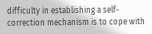difficulty in establishing a self-correction mechanism is to cope with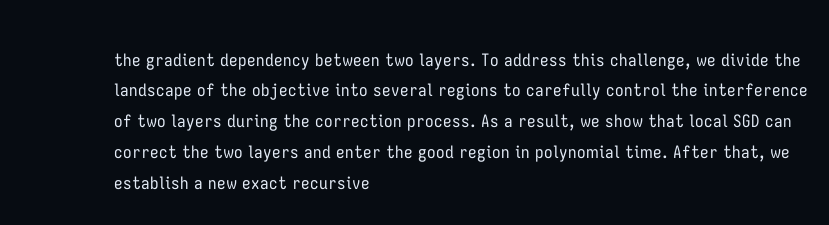the gradient dependency between two layers. To address this challenge, we divide the landscape of the objective into several regions to carefully control the interference of two layers during the correction process. As a result, we show that local SGD can correct the two layers and enter the good region in polynomial time. After that, we establish a new exact recursive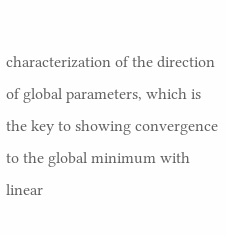characterization of the direction of global parameters, which is the key to showing convergence to the global minimum with linear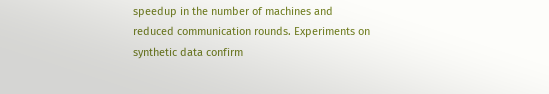speedup in the number of machines and reduced communication rounds. Experiments on synthetic data confirm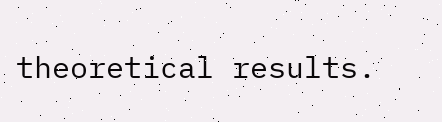theoretical results.